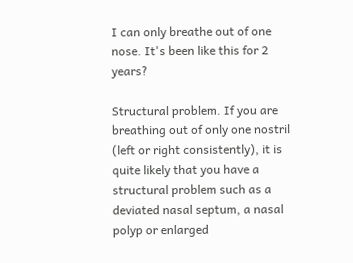I can only breathe out of one nose. It's been like this for 2 years?

Structural problem. If you are breathing out of only one nostril (left or right consistently), it is quite likely that you have a structural problem such as a deviated nasal septum, a nasal polyp or enlarged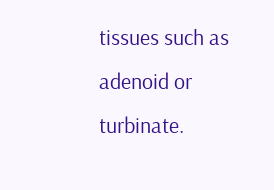tissues such as adenoid or turbinate.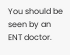You should be seen by an ENT doctor.